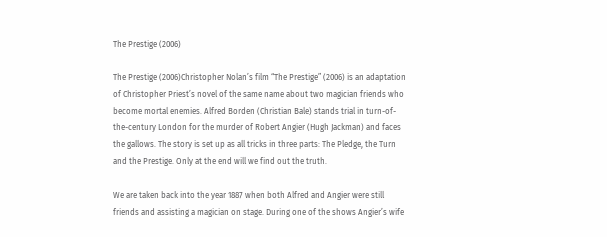The Prestige (2006)

The Prestige (2006)Christopher Nolan’s film “The Prestige” (2006) is an adaptation of Christopher Priest’s novel of the same name about two magician friends who become mortal enemies. Alfred Borden (Christian Bale) stands trial in turn-of-the-century London for the murder of Robert Angier (Hugh Jackman) and faces the gallows. The story is set up as all tricks in three parts: The Pledge, the Turn and the Prestige. Only at the end will we find out the truth.

We are taken back into the year 1887 when both Alfred and Angier were still friends and assisting a magician on stage. During one of the shows Angier’s wife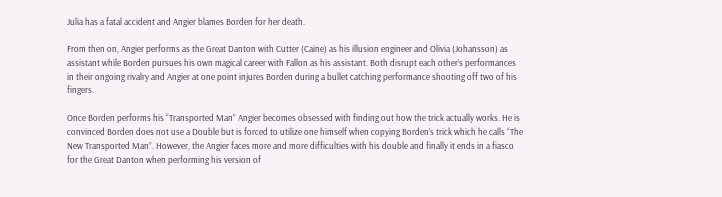Julia has a fatal accident and Angier blames Borden for her death.

From then on, Angier performs as the Great Danton with Cutter (Caine) as his illusion engineer and Olivia (Johansson) as assistant while Borden pursues his own magical career with Fallon as his assistant. Both disrupt each other’s performances in their ongoing rivalry and Angier at one point injures Borden during a bullet catching performance shooting off two of his fingers.

Once Borden performs his “Transported Man” Angier becomes obsessed with finding out how the trick actually works. He is convinced Borden does not use a Double but is forced to utilize one himself when copying Borden’s trick which he calls “The New Transported Man”. However, the Angier faces more and more difficulties with his double and finally it ends in a fiasco for the Great Danton when performing his version of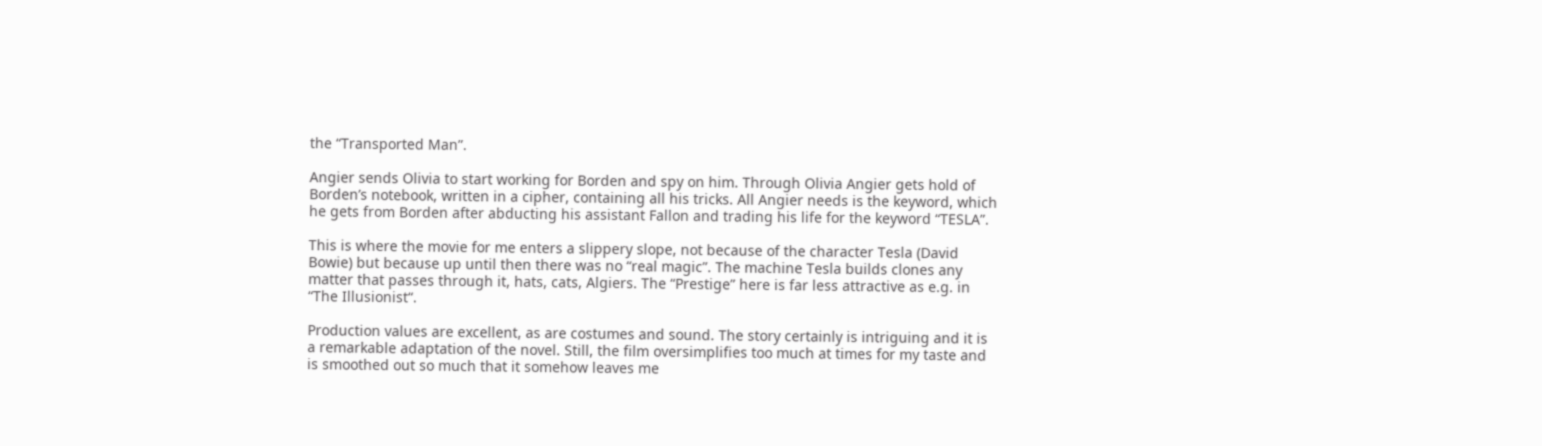the “Transported Man”.

Angier sends Olivia to start working for Borden and spy on him. Through Olivia Angier gets hold of Borden’s notebook, written in a cipher, containing all his tricks. All Angier needs is the keyword, which he gets from Borden after abducting his assistant Fallon and trading his life for the keyword “TESLA”.

This is where the movie for me enters a slippery slope, not because of the character Tesla (David Bowie) but because up until then there was no “real magic”. The machine Tesla builds clones any matter that passes through it, hats, cats, Algiers. The “Prestige” here is far less attractive as e.g. in “The Illusionist“.

Production values are excellent, as are costumes and sound. The story certainly is intriguing and it is a remarkable adaptation of the novel. Still, the film oversimplifies too much at times for my taste and is smoothed out so much that it somehow leaves me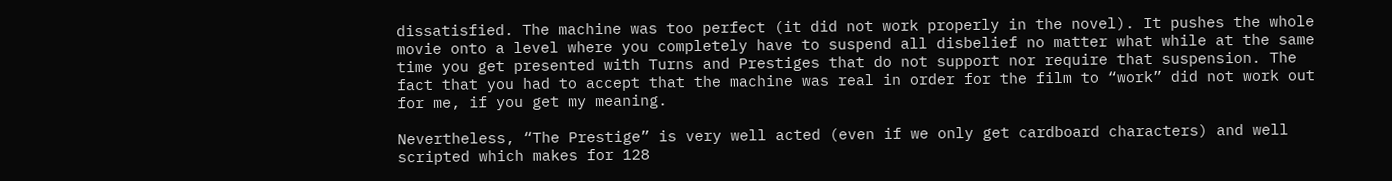dissatisfied. The machine was too perfect (it did not work properly in the novel). It pushes the whole movie onto a level where you completely have to suspend all disbelief no matter what while at the same time you get presented with Turns and Prestiges that do not support nor require that suspension. The fact that you had to accept that the machine was real in order for the film to “work” did not work out for me, if you get my meaning.

Nevertheless, “The Prestige” is very well acted (even if we only get cardboard characters) and well scripted which makes for 128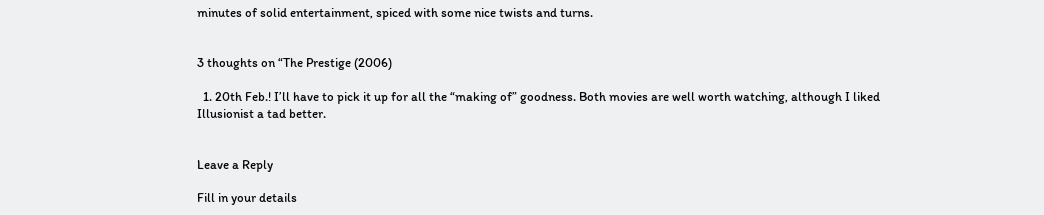minutes of solid entertainment, spiced with some nice twists and turns.


3 thoughts on “The Prestige (2006)

  1. 20th Feb.! I’ll have to pick it up for all the “making of” goodness. Both movies are well worth watching, although I liked Illusionist a tad better.


Leave a Reply

Fill in your details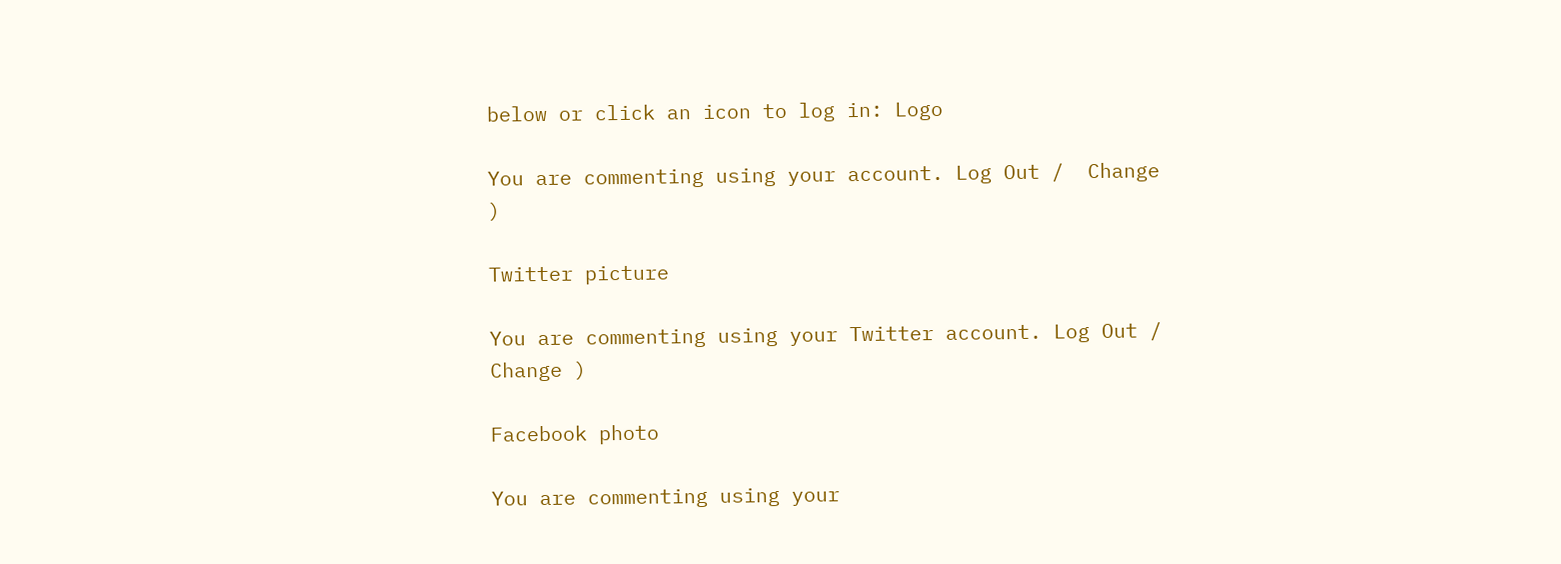below or click an icon to log in: Logo

You are commenting using your account. Log Out /  Change )

Twitter picture

You are commenting using your Twitter account. Log Out /  Change )

Facebook photo

You are commenting using your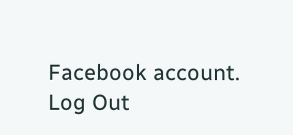Facebook account. Log Out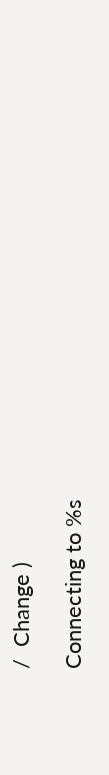/  Change )

Connecting to %s